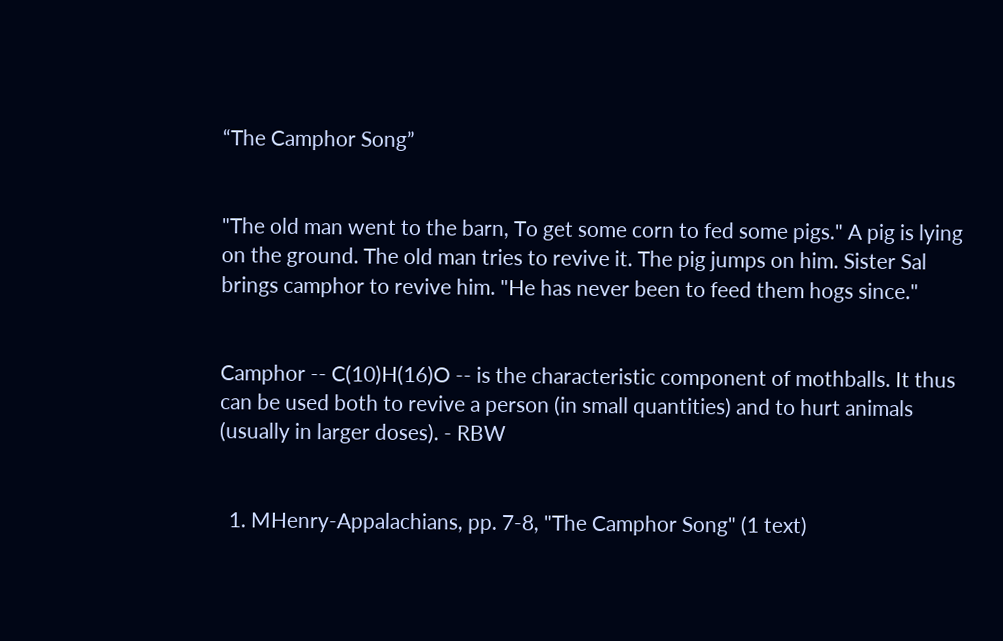“The Camphor Song”


"The old man went to the barn, To get some corn to fed some pigs." A pig is lying on the ground. The old man tries to revive it. The pig jumps on him. Sister Sal brings camphor to revive him. "He has never been to feed them hogs since."


Camphor -- C(10)H(16)O -- is the characteristic component of mothballs. It thus can be used both to revive a person (in small quantities) and to hurt animals (usually in larger doses). - RBW


  1. MHenry-Appalachians, pp. 7-8, "The Camphor Song" (1 text)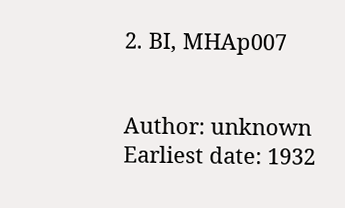2. BI, MHAp007


Author: unknown
Earliest date: 1932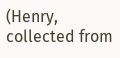(Henry, collected from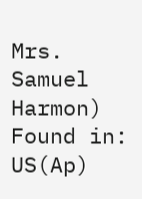Mrs. Samuel Harmon)
Found in: US(Ap)